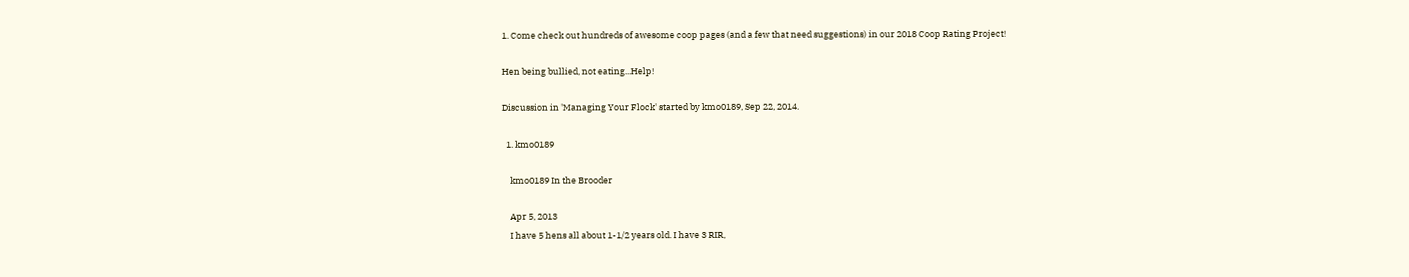1. Come check out hundreds of awesome coop pages (and a few that need suggestions) in our 2018 Coop Rating Project!

Hen being bullied, not eating...Help!

Discussion in 'Managing Your Flock' started by kmo0189, Sep 22, 2014.

  1. kmo0189

    kmo0189 In the Brooder

    Apr 5, 2013
    I have 5 hens all about 1-1/2 years old. I have 3 RIR,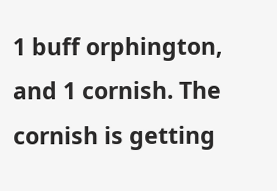1 buff orphington, and 1 cornish. The cornish is getting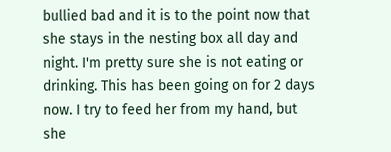bullied bad and it is to the point now that she stays in the nesting box all day and night. I'm pretty sure she is not eating or drinking. This has been going on for 2 days now. I try to feed her from my hand, but she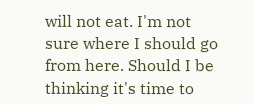will not eat. I'm not sure where I should go from here. Should I be thinking it's time to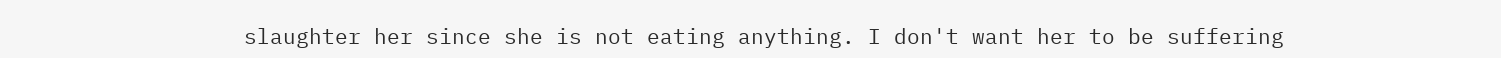slaughter her since she is not eating anything. I don't want her to be suffering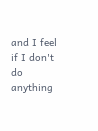and I feel if I don't do anything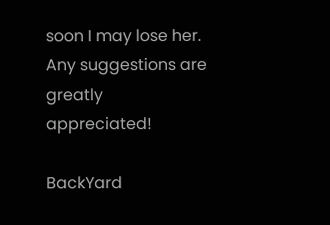soon I may lose her. Any suggestions are greatly appreciated!

BackYard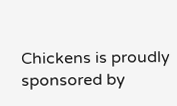Chickens is proudly sponsored by